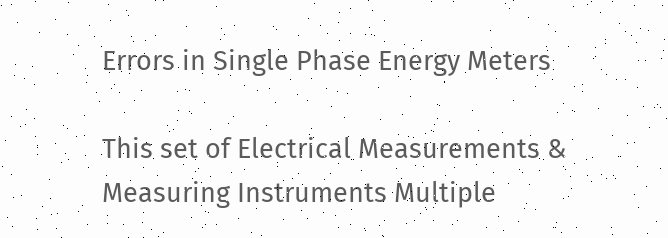Errors in Single Phase Energy Meters

This set of Electrical Measurements & Measuring Instruments Multiple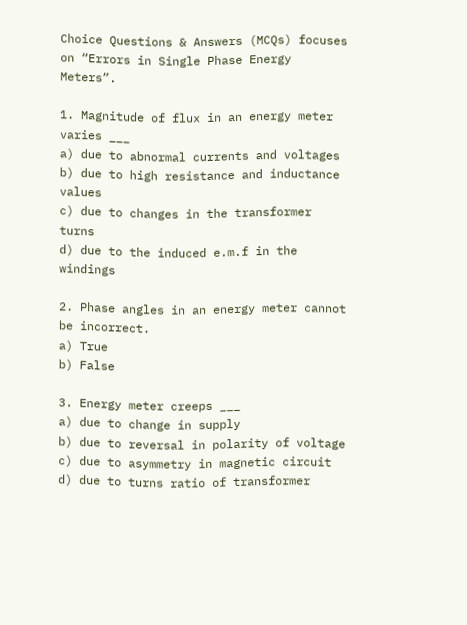Choice Questions & Answers (MCQs) focuses on “Errors in Single Phase Energy Meters”.

1. Magnitude of flux in an energy meter varies ___
a) due to abnormal currents and voltages
b) due to high resistance and inductance values
c) due to changes in the transformer turns
d) due to the induced e.m.f in the windings

2. Phase angles in an energy meter cannot be incorrect.
a) True
b) False

3. Energy meter creeps ___
a) due to change in supply
b) due to reversal in polarity of voltage
c) due to asymmetry in magnetic circuit
d) due to turns ratio of transformer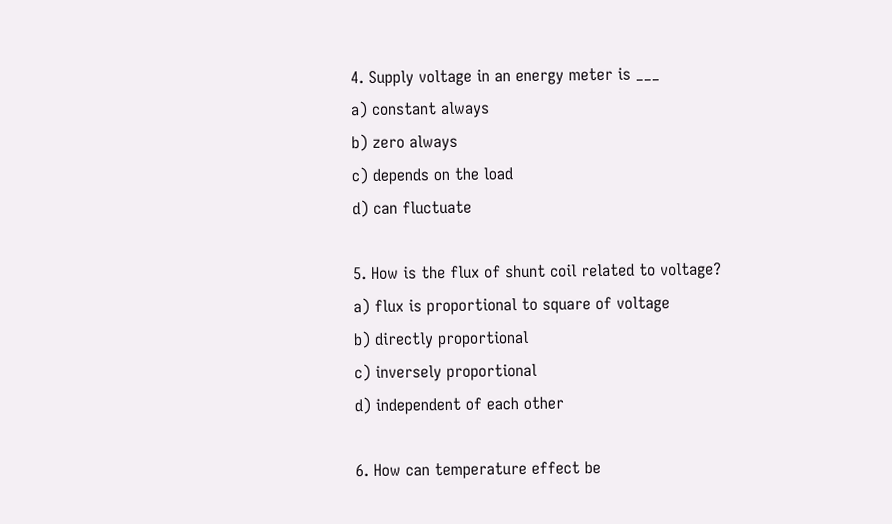4. Supply voltage in an energy meter is ___
a) constant always
b) zero always
c) depends on the load
d) can fluctuate

5. How is the flux of shunt coil related to voltage?
a) flux is proportional to square of voltage
b) directly proportional
c) inversely proportional
d) independent of each other

6. How can temperature effect be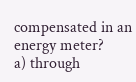compensated in an energy meter?
a) through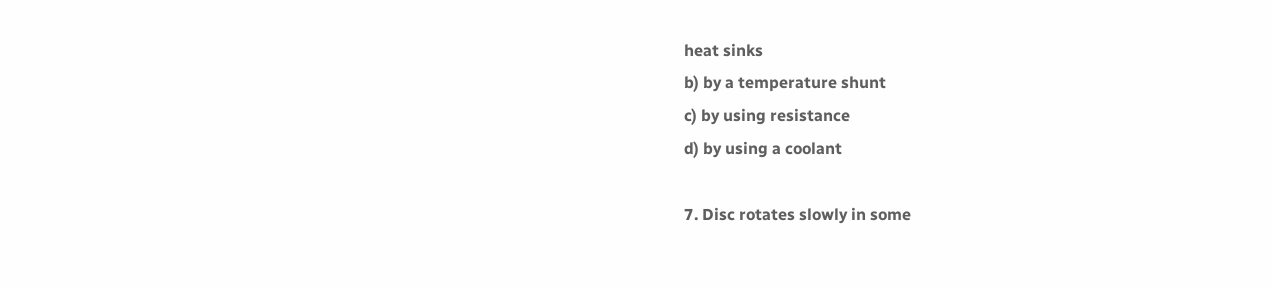heat sinks
b) by a temperature shunt
c) by using resistance
d) by using a coolant

7. Disc rotates slowly in some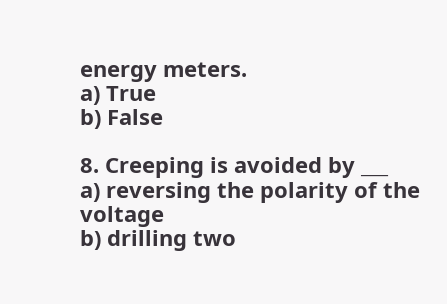energy meters.
a) True
b) False

8. Creeping is avoided by ___
a) reversing the polarity of the voltage
b) drilling two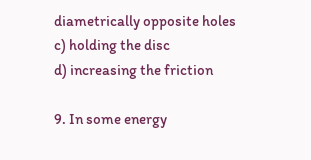diametrically opposite holes
c) holding the disc
d) increasing the friction

9. In some energy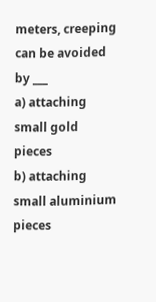meters, creeping can be avoided by ___
a) attaching small gold pieces
b) attaching small aluminium pieces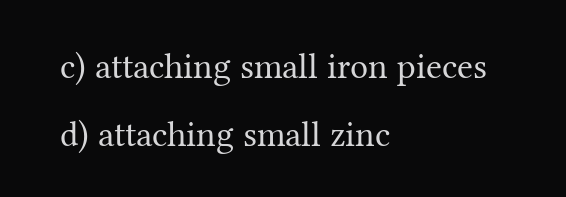c) attaching small iron pieces
d) attaching small zinc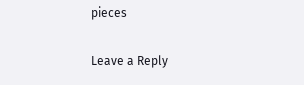pieces

Leave a Reply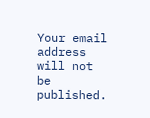Your email address will not be published.